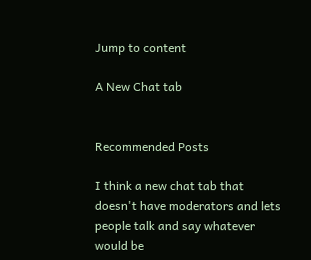Jump to content

A New Chat tab


Recommended Posts

I think a new chat tab that doesn't have moderators and lets people talk and say whatever would be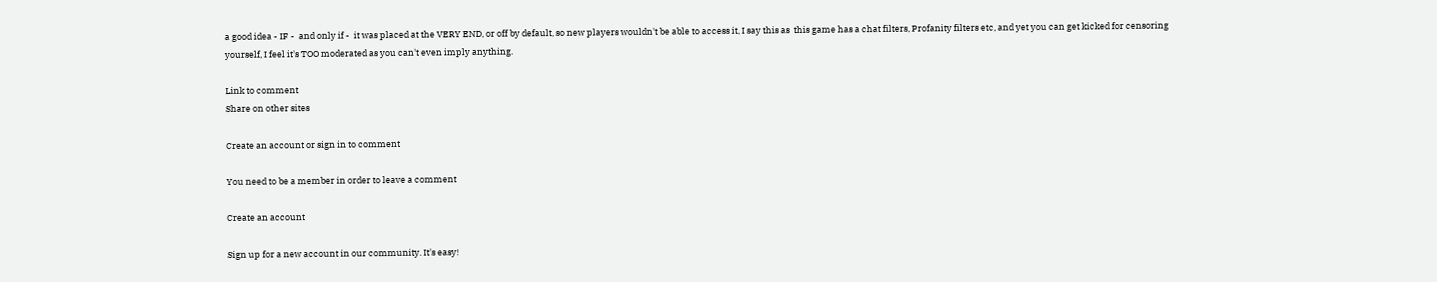a good idea - IF -  and only if -  it was placed at the VERY END, or off by default, so new players wouldn't be able to access it, I say this as  this game has a chat filters, Profanity filters etc, and yet you can get kicked for censoring yourself, I feel it's TOO moderated as you can't even imply anything.

Link to comment
Share on other sites

Create an account or sign in to comment

You need to be a member in order to leave a comment

Create an account

Sign up for a new account in our community. It's easy!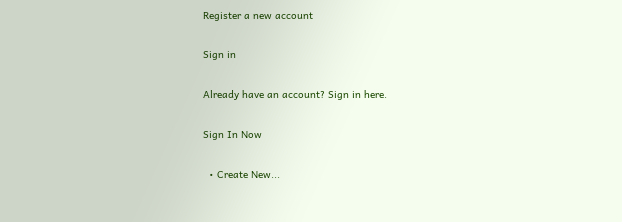Register a new account

Sign in

Already have an account? Sign in here.

Sign In Now

  • Create New...